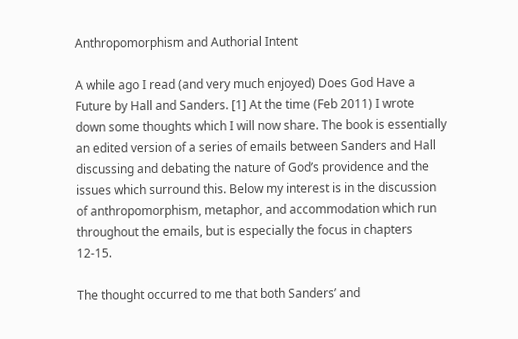Anthropomorphism and Authorial Intent

A while ago I read (and very much enjoyed) Does God Have a Future by Hall and Sanders. [1] At the time (Feb 2011) I wrote down some thoughts which I will now share. The book is essentially an edited version of a series of emails between Sanders and Hall discussing and debating the nature of God’s providence and the issues which surround this. Below my interest is in the discussion of anthropomorphism, metaphor, and accommodation which run throughout the emails, but is especially the focus in chapters 12-15.

The thought occurred to me that both Sanders’ and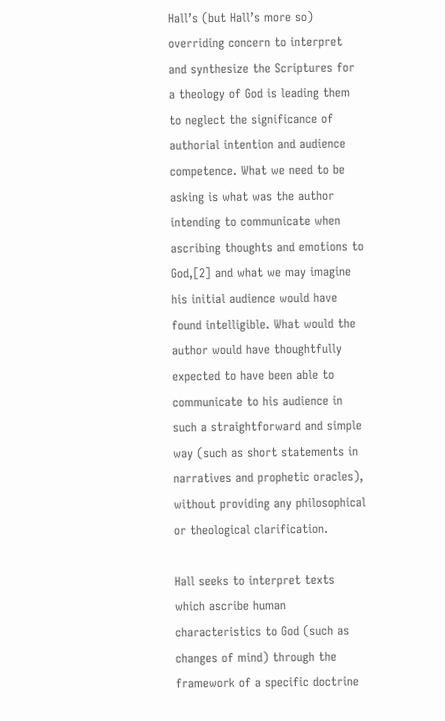Hall’s (but Hall’s more so) overriding concern to interpret and synthesize the Scriptures for a theology of God is leading them to neglect the significance of authorial intention and audience competence. What we need to be asking is what was the author intending to communicate when ascribing thoughts and emotions to God,[2] and what we may imagine his initial audience would have found intelligible. What would the author would have thoughtfully expected to have been able to communicate to his audience in such a straightforward and simple way (such as short statements in narratives and prophetic oracles), without providing any philosophical or theological clarification.

Hall seeks to interpret texts which ascribe human characteristics to God (such as changes of mind) through the framework of a specific doctrine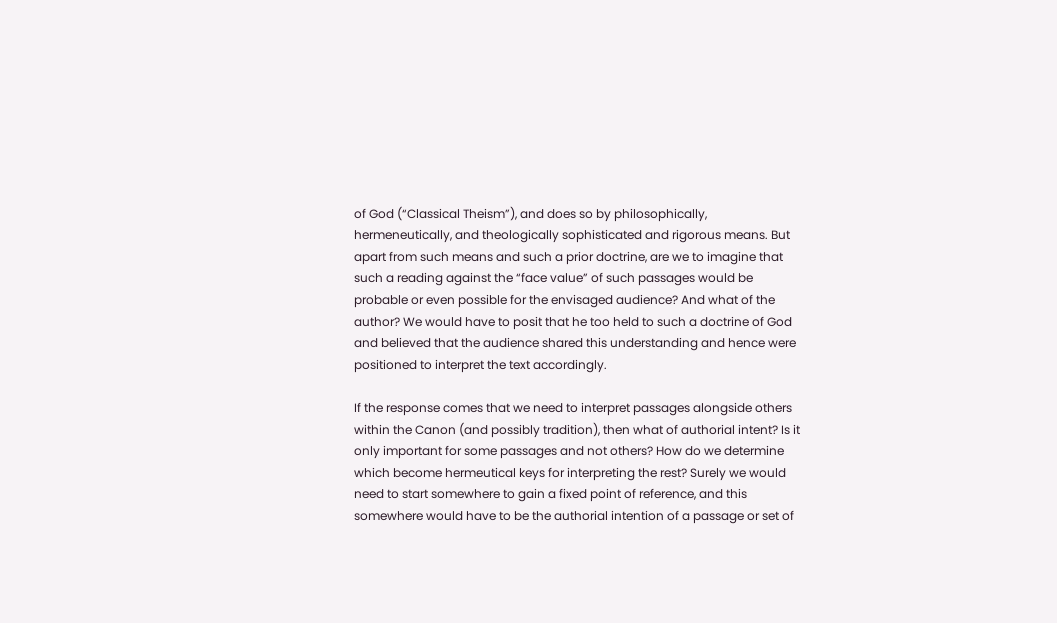of God (“Classical Theism”), and does so by philosophically, hermeneutically, and theologically sophisticated and rigorous means. But apart from such means and such a prior doctrine, are we to imagine that such a reading against the “face value” of such passages would be probable or even possible for the envisaged audience? And what of the author? We would have to posit that he too held to such a doctrine of God and believed that the audience shared this understanding and hence were positioned to interpret the text accordingly.

If the response comes that we need to interpret passages alongside others within the Canon (and possibly tradition), then what of authorial intent? Is it only important for some passages and not others? How do we determine which become hermeutical keys for interpreting the rest? Surely we would need to start somewhere to gain a fixed point of reference, and this somewhere would have to be the authorial intention of a passage or set of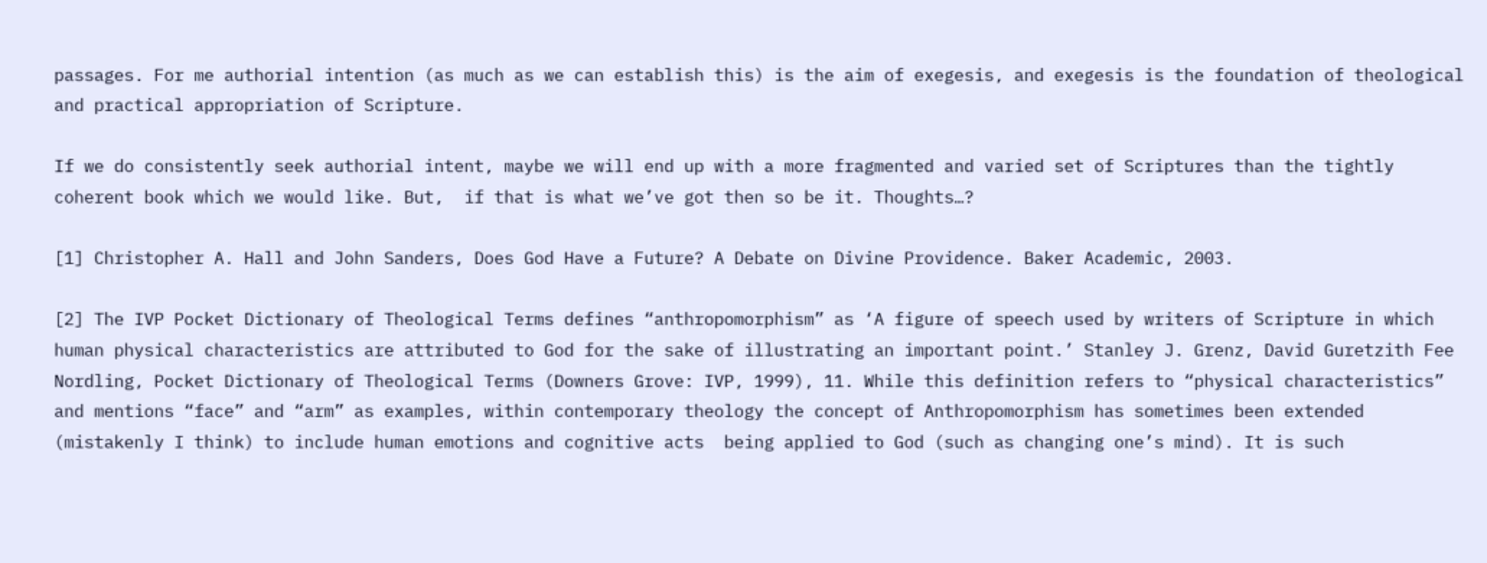passages. For me authorial intention (as much as we can establish this) is the aim of exegesis, and exegesis is the foundation of theological and practical appropriation of Scripture.

If we do consistently seek authorial intent, maybe we will end up with a more fragmented and varied set of Scriptures than the tightly coherent book which we would like. But,  if that is what we’ve got then so be it. Thoughts…?

[1] Christopher A. Hall and John Sanders, Does God Have a Future? A Debate on Divine Providence. Baker Academic, 2003.

[2] The IVP Pocket Dictionary of Theological Terms defines “anthropomorphism” as ‘A figure of speech used by writers of Scripture in which human physical characteristics are attributed to God for the sake of illustrating an important point.’ Stanley J. Grenz, David Guretzith Fee Nordling, Pocket Dictionary of Theological Terms (Downers Grove: IVP, 1999), 11. While this definition refers to “physical characteristics” and mentions “face” and “arm” as examples, within contemporary theology the concept of Anthropomorphism has sometimes been extended (mistakenly I think) to include human emotions and cognitive acts  being applied to God (such as changing one’s mind). It is such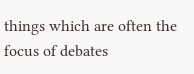things which are often the focus of debates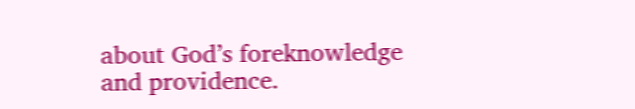about God’s foreknowledge and providence.